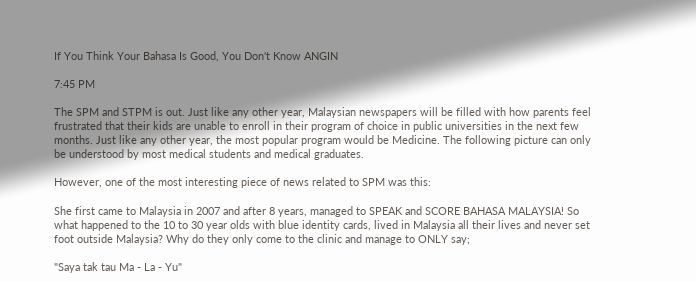If You Think Your Bahasa Is Good, You Don't Know ANGIN

7:45 PM

The SPM and STPM is out. Just like any other year, Malaysian newspapers will be filled with how parents feel frustrated that their kids are unable to enroll in their program of choice in public universities in the next few months. Just like any other year, the most popular program would be Medicine. The following picture can only be understood by most medical students and medical graduates.

However, one of the most interesting piece of news related to SPM was this:

She first came to Malaysia in 2007 and after 8 years, managed to SPEAK and SCORE BAHASA MALAYSIA! So what happened to the 10 to 30 year olds with blue identity cards, lived in Malaysia all their lives and never set foot outside Malaysia? Why do they only come to the clinic and manage to ONLY say;

"Saya tak tau Ma - La - Yu"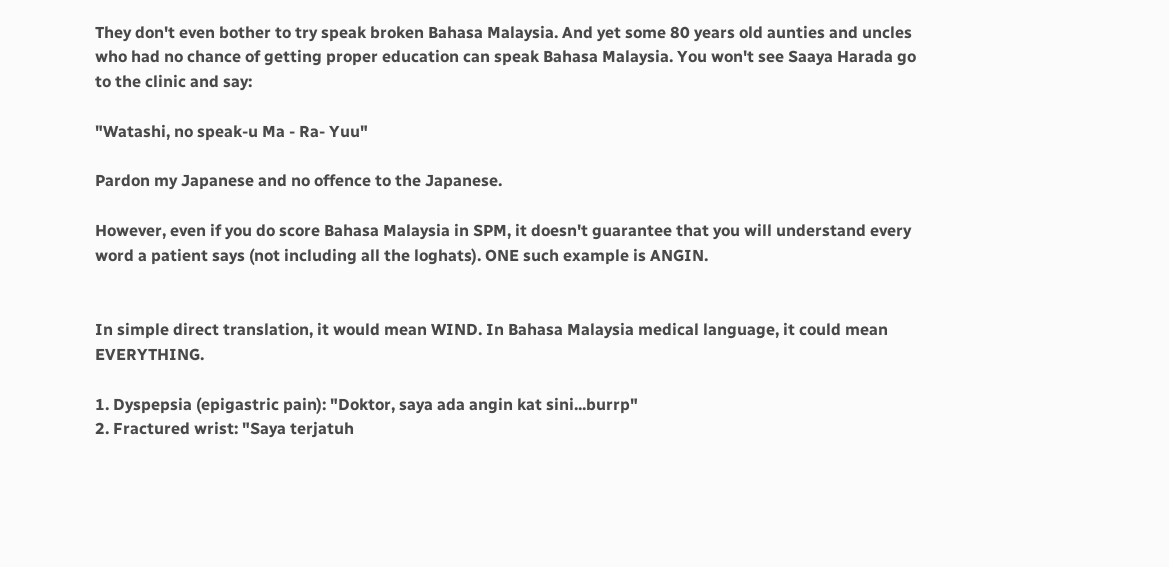They don't even bother to try speak broken Bahasa Malaysia. And yet some 80 years old aunties and uncles who had no chance of getting proper education can speak Bahasa Malaysia. You won't see Saaya Harada go to the clinic and say:

"Watashi, no speak-u Ma - Ra- Yuu"

Pardon my Japanese and no offence to the Japanese.

However, even if you do score Bahasa Malaysia in SPM, it doesn't guarantee that you will understand every word a patient says (not including all the loghats). ONE such example is ANGIN.


In simple direct translation, it would mean WIND. In Bahasa Malaysia medical language, it could mean EVERYTHING.

1. Dyspepsia (epigastric pain): "Doktor, saya ada angin kat sini...burrp"
2. Fractured wrist: "Saya terjatuh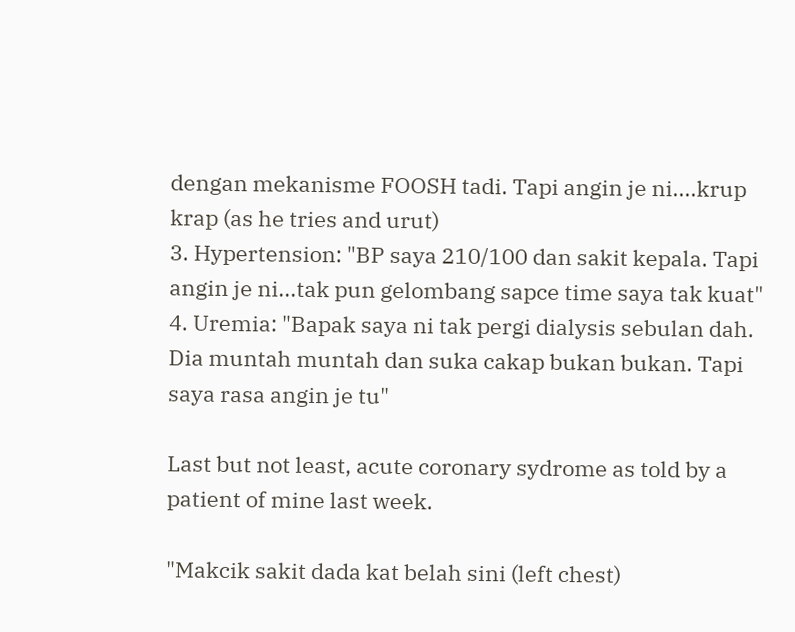dengan mekanisme FOOSH tadi. Tapi angin je ni....krup krap (as he tries and urut)
3. Hypertension: "BP saya 210/100 dan sakit kepala. Tapi angin je ni...tak pun gelombang sapce time saya tak kuat"
4. Uremia: "Bapak saya ni tak pergi dialysis sebulan dah. Dia muntah muntah dan suka cakap bukan bukan. Tapi saya rasa angin je tu"

Last but not least, acute coronary sydrome as told by a patient of mine last week.

"Makcik sakit dada kat belah sini (left chest)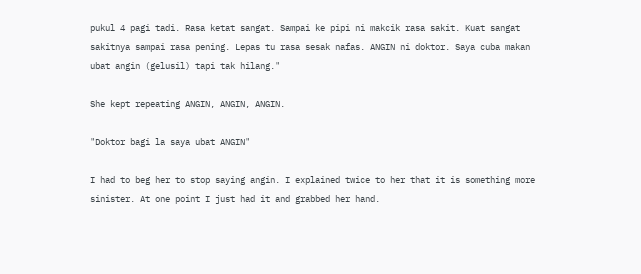pukul 4 pagi tadi. Rasa ketat sangat. Sampai ke pipi ni makcik rasa sakit. Kuat sangat sakitnya sampai rasa pening. Lepas tu rasa sesak nafas. ANGIN ni doktor. Saya cuba makan ubat angin (gelusil) tapi tak hilang."

She kept repeating ANGIN, ANGIN, ANGIN.

"Doktor bagi la saya ubat ANGIN"

I had to beg her to stop saying angin. I explained twice to her that it is something more sinister. At one point I just had it and grabbed her hand.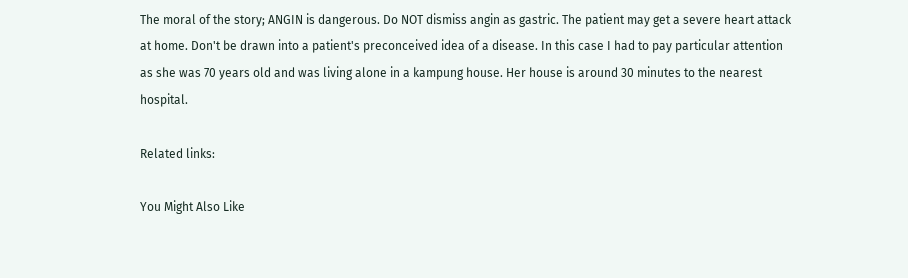The moral of the story; ANGIN is dangerous. Do NOT dismiss angin as gastric. The patient may get a severe heart attack at home. Don't be drawn into a patient's preconceived idea of a disease. In this case I had to pay particular attention as she was 70 years old and was living alone in a kampung house. Her house is around 30 minutes to the nearest hospital.

Related links:

You Might Also Like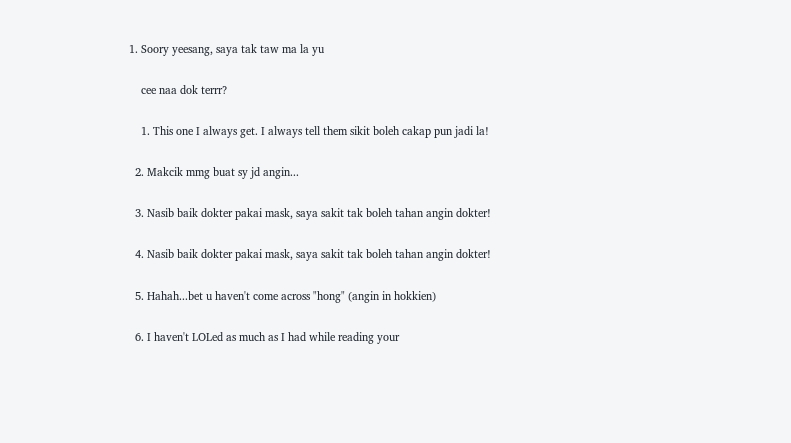1. Soory yeesang, saya tak taw ma la yu

    cee naa dok terrr?

    1. This one I always get. I always tell them sikit boleh cakap pun jadi la!

  2. Makcik mmg buat sy jd angin...

  3. Nasib baik dokter pakai mask, saya sakit tak boleh tahan angin dokter!

  4. Nasib baik dokter pakai mask, saya sakit tak boleh tahan angin dokter!

  5. Hahah...bet u haven't come across "hong" (angin in hokkien)

  6. I haven't LOLed as much as I had while reading your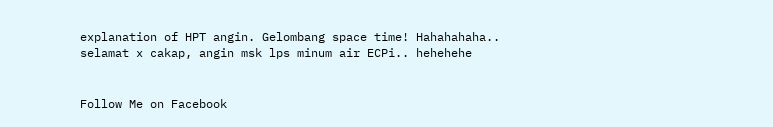explanation of HPT angin. Gelombang space time! Hahahahaha.. selamat x cakap, angin msk lps minum air ECPi.. hehehehe


Follow Me on Facebook